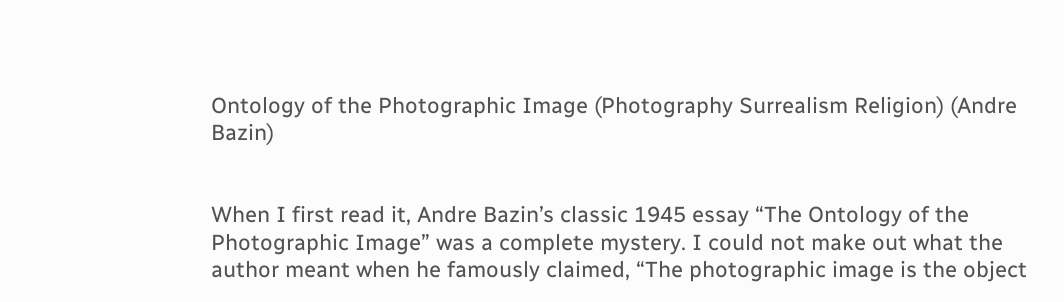Ontology of the Photographic Image (Photography Surrealism Religion) (Andre Bazin)


When I first read it, Andre Bazin’s classic 1945 essay “The Ontology of the Photographic Image” was a complete mystery. I could not make out what the author meant when he famously claimed, “The photographic image is the object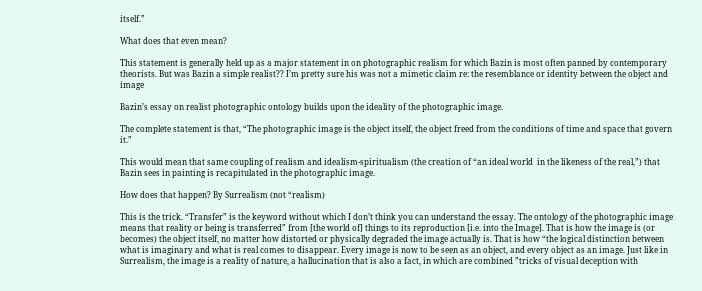itself.”

What does that even mean?

This statement is generally held up as a major statement in on photographic realism for which Bazin is most often panned by contemporary theorists. But was Bazin a simple realist?? I’m pretty sure his was not a mimetic claim re: the resemblance or identity between the object and image

Bazin’s essay on realist photographic ontology builds upon the ideality of the photographic image.

The complete statement is that, “The photographic image is the object itself, the object freed from the conditions of time and space that govern it.”

This would mean that same coupling of realism and idealism-spiritualism (the creation of “an ideal world  in the likeness of the real,”) that Bazin sees in painting is recapitulated in the photographic image.

How does that happen? By Surrealism (not “realism)

This is the trick. “Transfer” is the keyword without which I don’t think you can understand the essay. The ontology of the photographic image means that reality or being is transferred” from [the world of] things to its reproduction [i.e. into the Image]. That is how the image is (or becomes) the object itself, no matter how distorted or physically degraded the image actually is. That is how “the logical distinction between what is imaginary and what is real comes to disappear. Every image is now to be seen as an object, and every object as an image. Just like in Surrealism, the image is a reality of nature, a hallucination that is also a fact, in which are combined ”tricks of visual deception with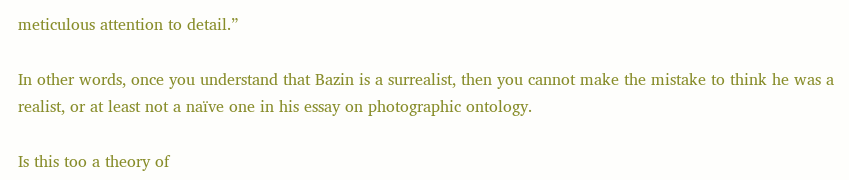meticulous attention to detail.”

In other words, once you understand that Bazin is a surrealist, then you cannot make the mistake to think he was a realist, or at least not a naïve one in his essay on photographic ontology.

Is this too a theory of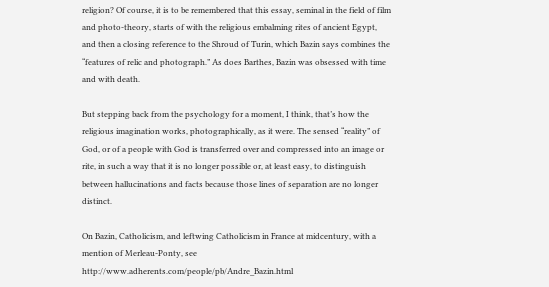religion? Of course, it is to be remembered that this essay, seminal in the field of film and photo-theory, starts of with the religious embalming rites of ancient Egypt, and then a closing reference to the Shroud of Turin, which Bazin says combines the “features of relic and photograph.” As does Barthes, Bazin was obsessed with time and with death.

But stepping back from the psychology for a moment, I think, that’s how the religious imagination works, photographically, as it were. The sensed “reality” of God, or of a people with God is transferred over and compressed into an image or rite, in such a way that it is no longer possible or, at least easy, to distinguish between hallucinations and facts because those lines of separation are no longer distinct.

On Bazin, Catholicism, and leftwing Catholicism in France at midcentury, with a mention of Merleau-Ponty, see http://www.adherents.com/people/pb/Andre_Bazin.html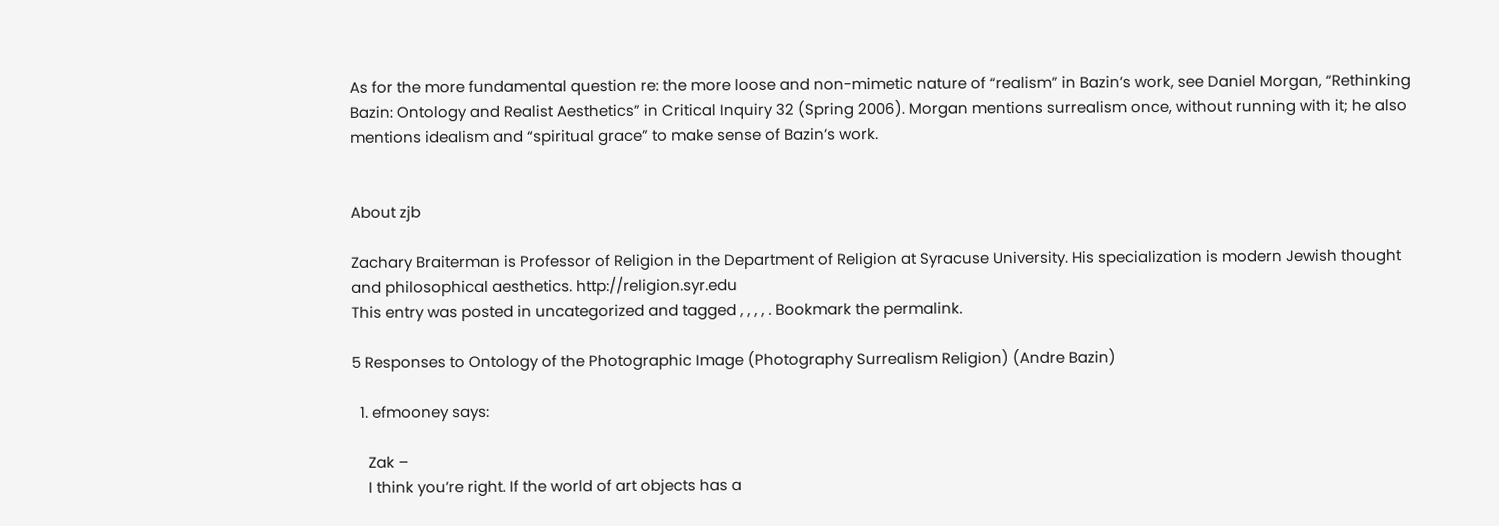As for the more fundamental question re: the more loose and non-mimetic nature of “realism” in Bazin’s work, see Daniel Morgan, “Rethinking Bazin: Ontology and Realist Aesthetics” in Critical Inquiry 32 (Spring 2006). Morgan mentions surrealism once, without running with it; he also mentions idealism and “spiritual grace” to make sense of Bazin’s work.


About zjb

Zachary Braiterman is Professor of Religion in the Department of Religion at Syracuse University. His specialization is modern Jewish thought and philosophical aesthetics. http://religion.syr.edu
This entry was posted in uncategorized and tagged , , , , . Bookmark the permalink.

5 Responses to Ontology of the Photographic Image (Photography Surrealism Religion) (Andre Bazin)

  1. efmooney says:

    Zak –
    I think you’re right. If the world of art objects has a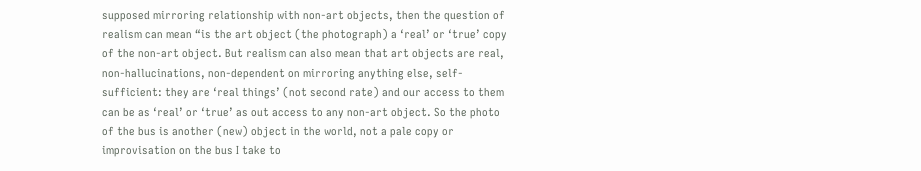supposed mirroring relationship with non-art objects, then the question of realism can mean “is the art object (the photograph) a ‘real’ or ‘true’ copy of the non-art object. But realism can also mean that art objects are real, non-hallucinations, non-dependent on mirroring anything else, self-sufficient: they are ‘real things’ (not second rate) and our access to them can be as ‘real’ or ‘true’ as out access to any non-art object. So the photo of the bus is another (new) object in the world, not a pale copy or improvisation on the bus I take to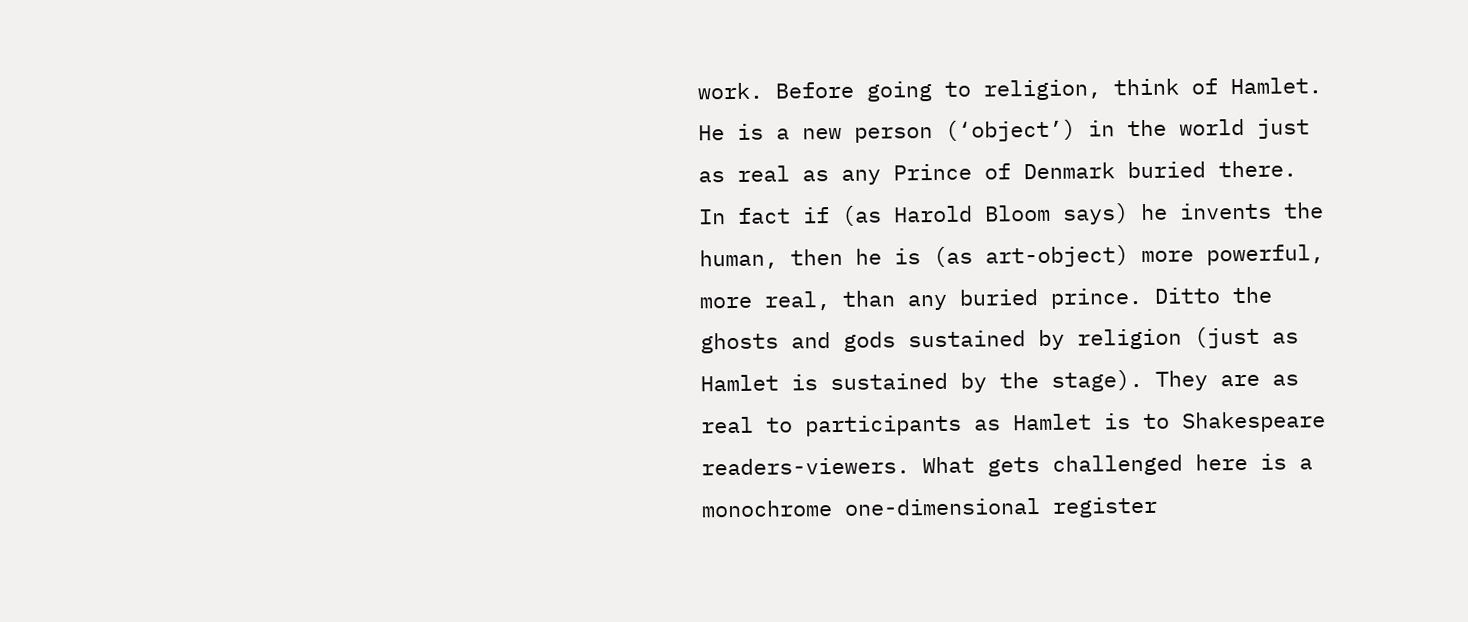work. Before going to religion, think of Hamlet. He is a new person (‘object’) in the world just as real as any Prince of Denmark buried there. In fact if (as Harold Bloom says) he invents the human, then he is (as art-object) more powerful, more real, than any buried prince. Ditto the ghosts and gods sustained by religion (just as Hamlet is sustained by the stage). They are as real to participants as Hamlet is to Shakespeare readers-viewers. What gets challenged here is a monochrome one-dimensional register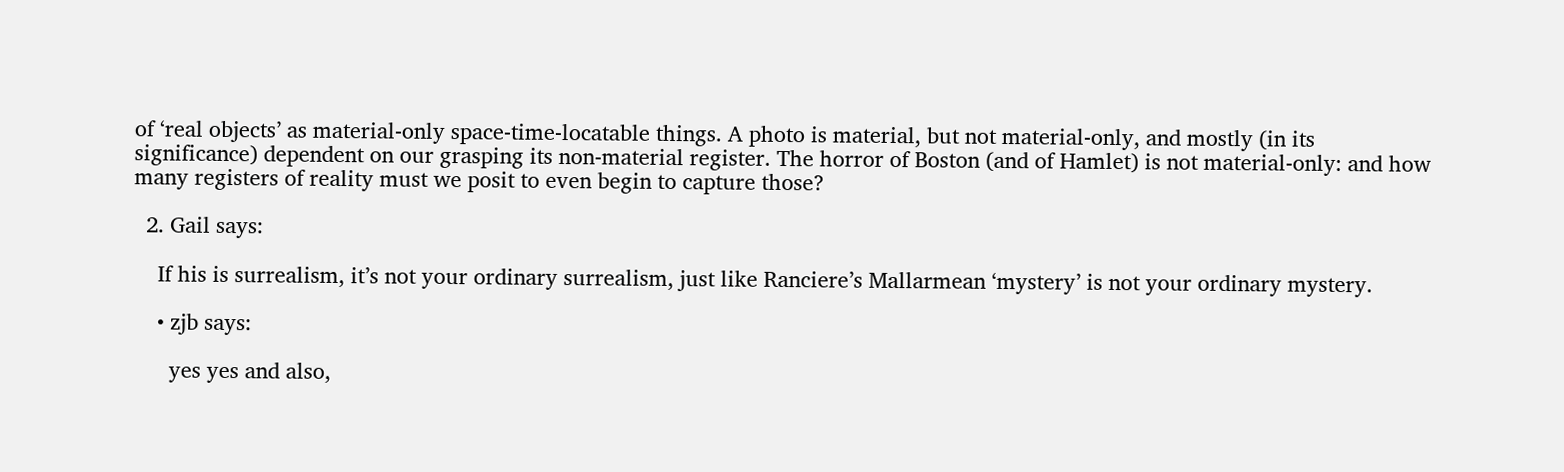of ‘real objects’ as material-only space-time-locatable things. A photo is material, but not material-only, and mostly (in its significance) dependent on our grasping its non-material register. The horror of Boston (and of Hamlet) is not material-only: and how many registers of reality must we posit to even begin to capture those?

  2. Gail says:

    If his is surrealism, it’s not your ordinary surrealism, just like Ranciere’s Mallarmean ‘mystery’ is not your ordinary mystery.

    • zjb says:

      yes yes and also,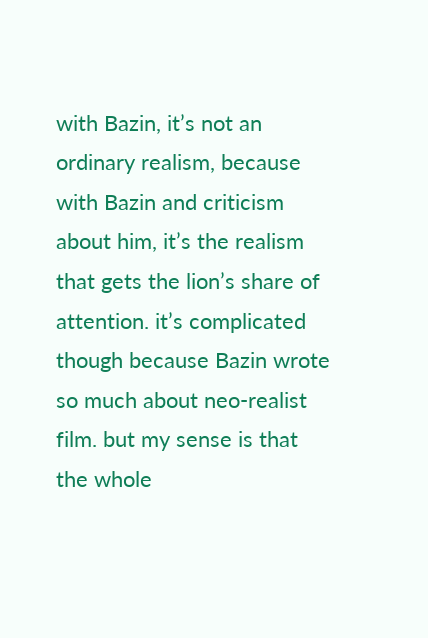with Bazin, it’s not an ordinary realism, because with Bazin and criticism about him, it’s the realism that gets the lion’s share of attention. it’s complicated though because Bazin wrote so much about neo-realist film. but my sense is that the whole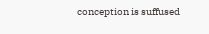conception is suffused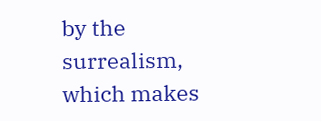by the surrealism, which makes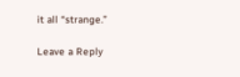it all “strange.”

Leave a Reply